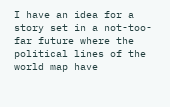I have an idea for a story set in a not-too-far future where the political lines of the world map have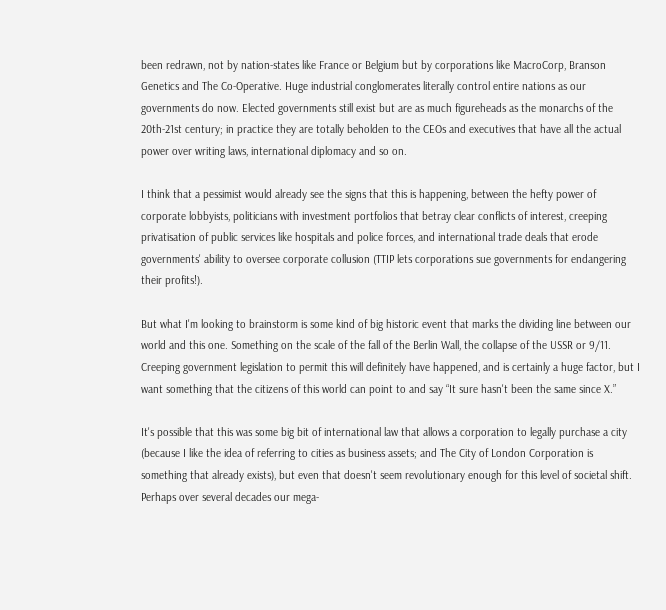been redrawn, not by nation-states like France or Belgium but by corporations like MacroCorp, Branson Genetics and The Co-Operative. Huge industrial conglomerates literally control entire nations as our governments do now. Elected governments still exist but are as much figureheads as the monarchs of the 20th-21st century; in practice they are totally beholden to the CEOs and executives that have all the actual power over writing laws, international diplomacy and so on.

I think that a pessimist would already see the signs that this is happening, between the hefty power of corporate lobbyists, politicians with investment portfolios that betray clear conflicts of interest, creeping privatisation of public services like hospitals and police forces, and international trade deals that erode governments' ability to oversee corporate collusion (TTIP lets corporations sue governments for endangering their profits!).

But what I'm looking to brainstorm is some kind of big historic event that marks the dividing line between our world and this one. Something on the scale of the fall of the Berlin Wall, the collapse of the USSR or 9/11. Creeping government legislation to permit this will definitely have happened, and is certainly a huge factor, but I want something that the citizens of this world can point to and say “It sure hasn't been the same since X.”

It's possible that this was some big bit of international law that allows a corporation to legally purchase a city (because I like the idea of referring to cities as business assets; and The City of London Corporation is something that already exists), but even that doesn't seem revolutionary enough for this level of societal shift. Perhaps over several decades our mega-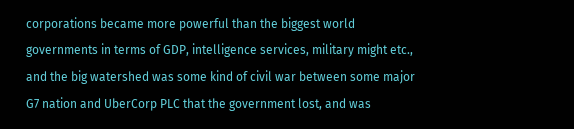corporations became more powerful than the biggest world governments in terms of GDP, intelligence services, military might etc., and the big watershed was some kind of civil war between some major G7 nation and UberCorp PLC that the government lost, and was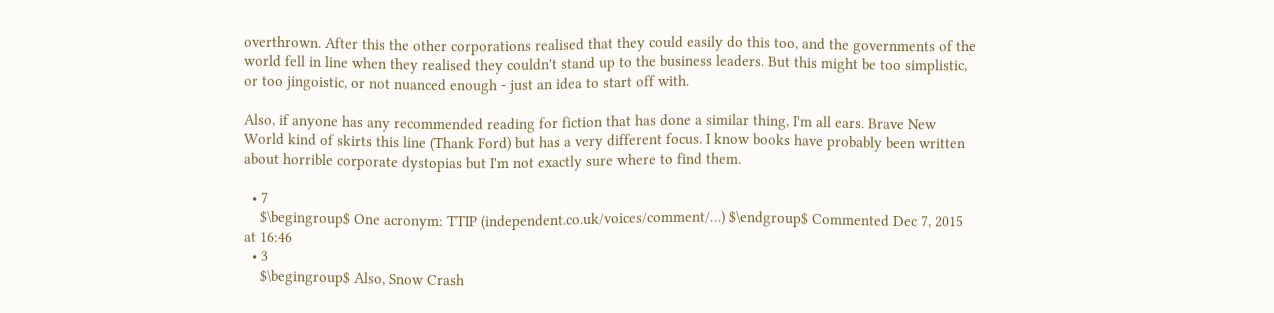overthrown. After this the other corporations realised that they could easily do this too, and the governments of the world fell in line when they realised they couldn't stand up to the business leaders. But this might be too simplistic, or too jingoistic, or not nuanced enough - just an idea to start off with.

Also, if anyone has any recommended reading for fiction that has done a similar thing, I'm all ears. Brave New World kind of skirts this line (Thank Ford) but has a very different focus. I know books have probably been written about horrible corporate dystopias but I'm not exactly sure where to find them.

  • 7
    $\begingroup$ One acronym: TTIP (independent.co.uk/voices/comment/…) $\endgroup$ Commented Dec 7, 2015 at 16:46
  • 3
    $\begingroup$ Also, Snow Crash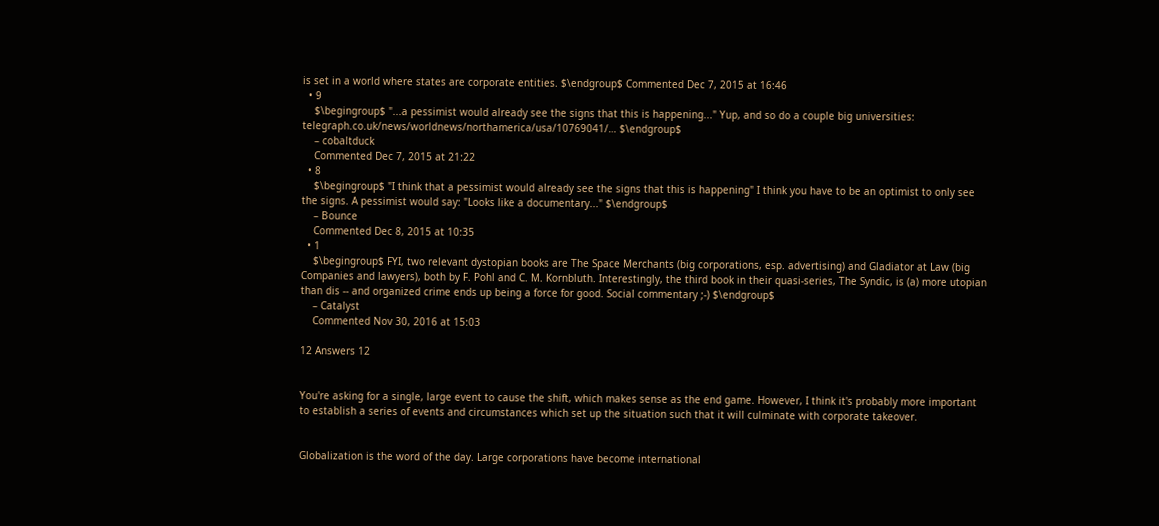is set in a world where states are corporate entities. $\endgroup$ Commented Dec 7, 2015 at 16:46
  • 9
    $\begingroup$ "...a pessimist would already see the signs that this is happening..." Yup, and so do a couple big universities: telegraph.co.uk/news/worldnews/northamerica/usa/10769041/… $\endgroup$
    – cobaltduck
    Commented Dec 7, 2015 at 21:22
  • 8
    $\begingroup$ "I think that a pessimist would already see the signs that this is happening" I think you have to be an optimist to only see the signs. A pessimist would say: "Looks like a documentary..." $\endgroup$
    – Bounce
    Commented Dec 8, 2015 at 10:35
  • 1
    $\begingroup$ FYI, two relevant dystopian books are The Space Merchants (big corporations, esp. advertising) and Gladiator at Law (big Companies and lawyers), both by F. Pohl and C. M. Kornbluth. Interestingly, the third book in their quasi-series, The Syndic, is (a) more utopian than dis -- and organized crime ends up being a force for good. Social commentary ;-) $\endgroup$
    – Catalyst
    Commented Nov 30, 2016 at 15:03

12 Answers 12


You're asking for a single, large event to cause the shift, which makes sense as the end game. However, I think it's probably more important to establish a series of events and circumstances which set up the situation such that it will culminate with corporate takeover.


Globalization is the word of the day. Large corporations have become international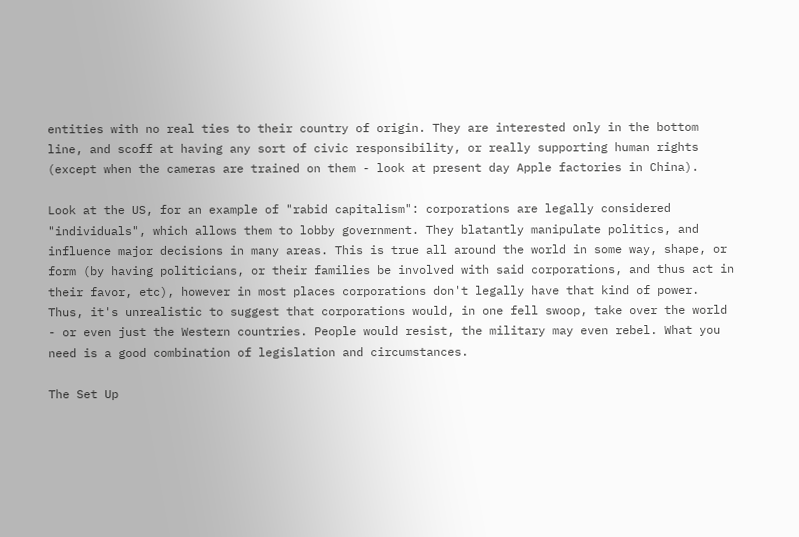entities with no real ties to their country of origin. They are interested only in the bottom line, and scoff at having any sort of civic responsibility, or really supporting human rights (except when the cameras are trained on them - look at present day Apple factories in China).

Look at the US, for an example of "rabid capitalism": corporations are legally considered "individuals", which allows them to lobby government. They blatantly manipulate politics, and influence major decisions in many areas. This is true all around the world in some way, shape, or form (by having politicians, or their families be involved with said corporations, and thus act in their favor, etc), however in most places corporations don't legally have that kind of power. Thus, it's unrealistic to suggest that corporations would, in one fell swoop, take over the world - or even just the Western countries. People would resist, the military may even rebel. What you need is a good combination of legislation and circumstances.

The Set Up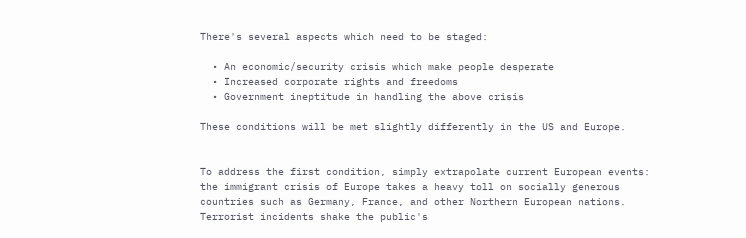There's several aspects which need to be staged:

  • An economic/security crisis which make people desperate
  • Increased corporate rights and freedoms
  • Government ineptitude in handling the above crisis

These conditions will be met slightly differently in the US and Europe.


To address the first condition, simply extrapolate current European events: the immigrant crisis of Europe takes a heavy toll on socially generous countries such as Germany, France, and other Northern European nations. Terrorist incidents shake the public's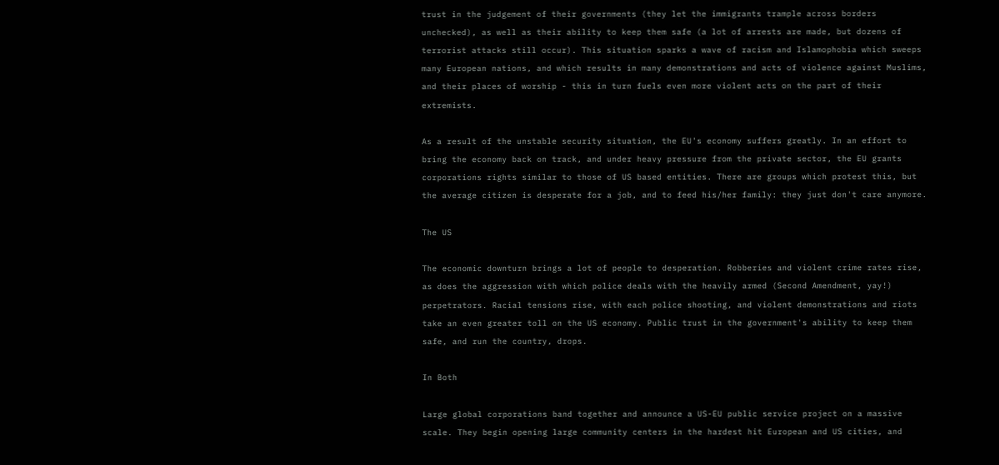trust in the judgement of their governments (they let the immigrants trample across borders unchecked), as well as their ability to keep them safe (a lot of arrests are made, but dozens of terrorist attacks still occur). This situation sparks a wave of racism and Islamophobia which sweeps many European nations, and which results in many demonstrations and acts of violence against Muslims, and their places of worship - this in turn fuels even more violent acts on the part of their extremists.

As a result of the unstable security situation, the EU's economy suffers greatly. In an effort to bring the economy back on track, and under heavy pressure from the private sector, the EU grants corporations rights similar to those of US based entities. There are groups which protest this, but the average citizen is desperate for a job, and to feed his/her family: they just don't care anymore.

The US

The economic downturn brings a lot of people to desperation. Robberies and violent crime rates rise, as does the aggression with which police deals with the heavily armed (Second Amendment, yay!) perpetrators. Racial tensions rise, with each police shooting, and violent demonstrations and riots take an even greater toll on the US economy. Public trust in the government's ability to keep them safe, and run the country, drops.

In Both

Large global corporations band together and announce a US-EU public service project on a massive scale. They begin opening large community centers in the hardest hit European and US cities, and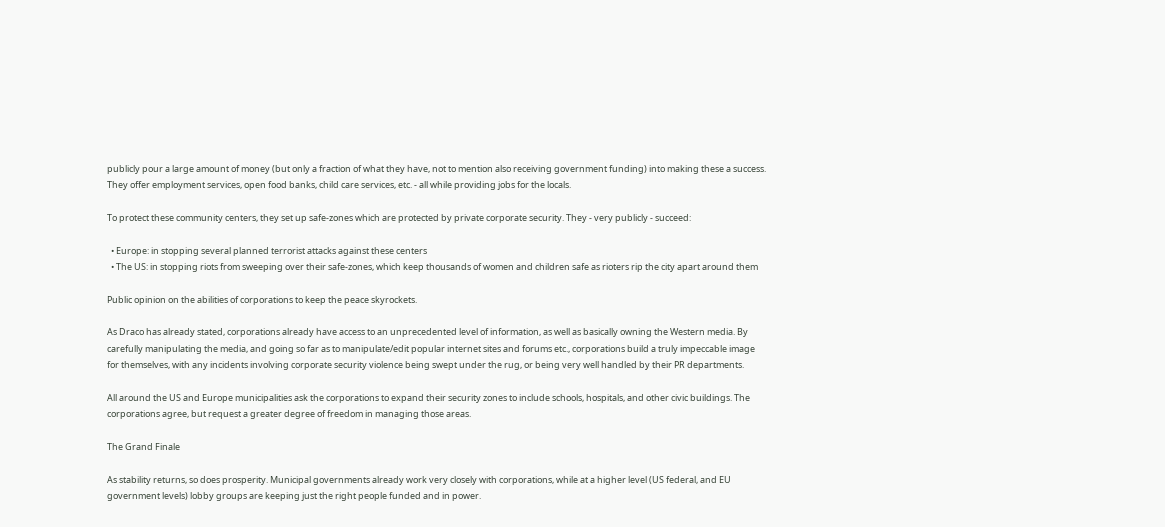publicly pour a large amount of money (but only a fraction of what they have, not to mention also receiving government funding) into making these a success. They offer employment services, open food banks, child care services, etc. - all while providing jobs for the locals.

To protect these community centers, they set up safe-zones which are protected by private corporate security. They - very publicly - succeed:

  • Europe: in stopping several planned terrorist attacks against these centers
  • The US: in stopping riots from sweeping over their safe-zones, which keep thousands of women and children safe as rioters rip the city apart around them

Public opinion on the abilities of corporations to keep the peace skyrockets.

As Draco has already stated, corporations already have access to an unprecedented level of information, as well as basically owning the Western media. By carefully manipulating the media, and going so far as to manipulate/edit popular internet sites and forums etc., corporations build a truly impeccable image for themselves, with any incidents involving corporate security violence being swept under the rug, or being very well handled by their PR departments.

All around the US and Europe municipalities ask the corporations to expand their security zones to include schools, hospitals, and other civic buildings. The corporations agree, but request a greater degree of freedom in managing those areas.

The Grand Finale

As stability returns, so does prosperity. Municipal governments already work very closely with corporations, while at a higher level (US federal, and EU government levels) lobby groups are keeping just the right people funded and in power.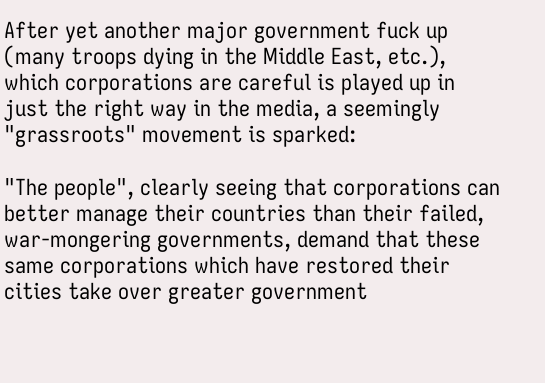After yet another major government fuck up (many troops dying in the Middle East, etc.), which corporations are careful is played up in just the right way in the media, a seemingly "grassroots" movement is sparked:

"The people", clearly seeing that corporations can better manage their countries than their failed, war-mongering governments, demand that these same corporations which have restored their cities take over greater government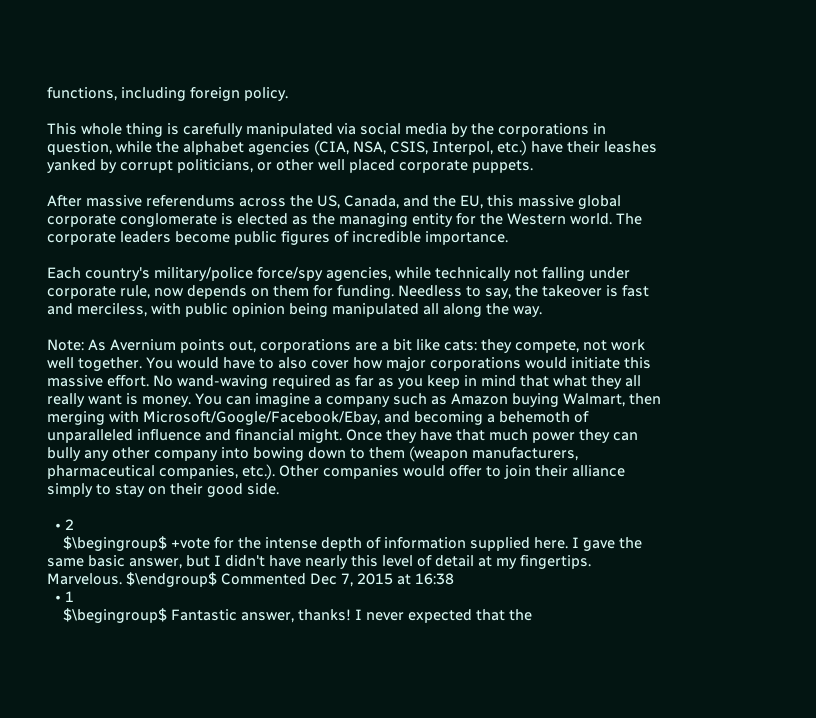functions, including foreign policy.

This whole thing is carefully manipulated via social media by the corporations in question, while the alphabet agencies (CIA, NSA, CSIS, Interpol, etc.) have their leashes yanked by corrupt politicians, or other well placed corporate puppets.

After massive referendums across the US, Canada, and the EU, this massive global corporate conglomerate is elected as the managing entity for the Western world. The corporate leaders become public figures of incredible importance.

Each country's military/police force/spy agencies, while technically not falling under corporate rule, now depends on them for funding. Needless to say, the takeover is fast and merciless, with public opinion being manipulated all along the way.

Note: As Avernium points out, corporations are a bit like cats: they compete, not work well together. You would have to also cover how major corporations would initiate this massive effort. No wand-waving required as far as you keep in mind that what they all really want is money. You can imagine a company such as Amazon buying Walmart, then merging with Microsoft/Google/Facebook/Ebay, and becoming a behemoth of unparalleled influence and financial might. Once they have that much power they can bully any other company into bowing down to them (weapon manufacturers, pharmaceutical companies, etc.). Other companies would offer to join their alliance simply to stay on their good side.

  • 2
    $\begingroup$ +vote for the intense depth of information supplied here. I gave the same basic answer, but I didn't have nearly this level of detail at my fingertips. Marvelous. $\endgroup$ Commented Dec 7, 2015 at 16:38
  • 1
    $\begingroup$ Fantastic answer, thanks! I never expected that the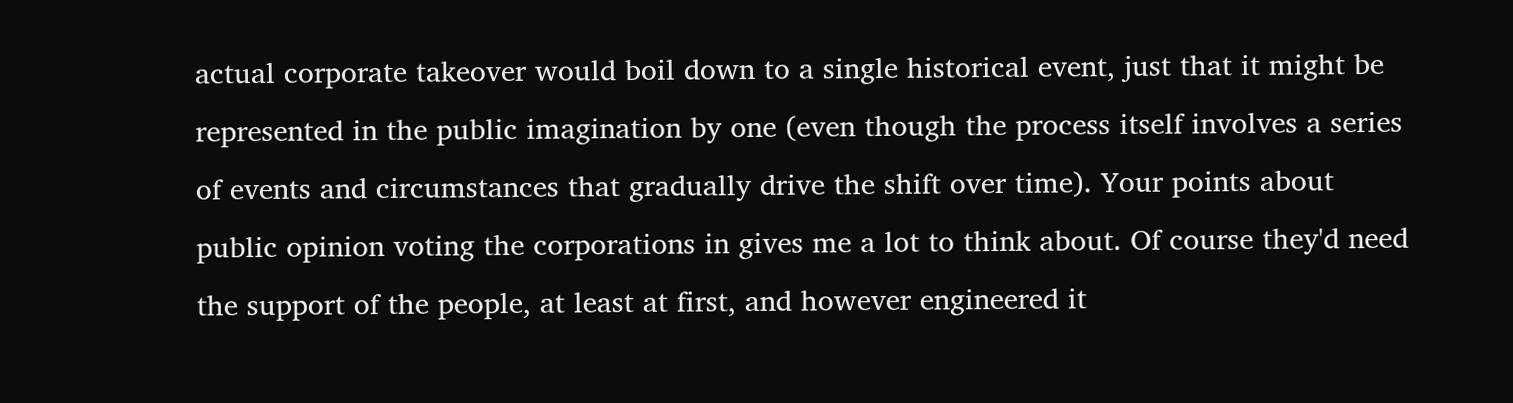actual corporate takeover would boil down to a single historical event, just that it might be represented in the public imagination by one (even though the process itself involves a series of events and circumstances that gradually drive the shift over time). Your points about public opinion voting the corporations in gives me a lot to think about. Of course they'd need the support of the people, at least at first, and however engineered it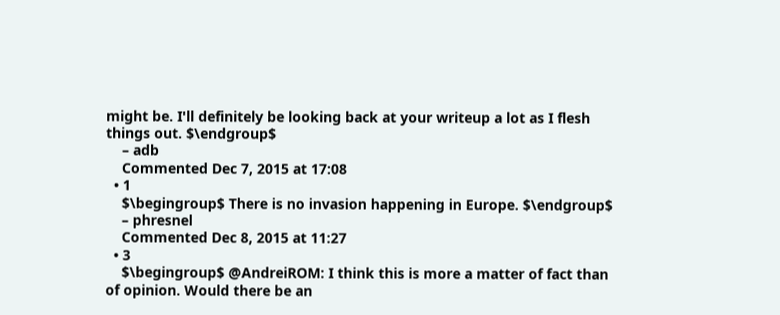might be. I'll definitely be looking back at your writeup a lot as I flesh things out. $\endgroup$
    – adb
    Commented Dec 7, 2015 at 17:08
  • 1
    $\begingroup$ There is no invasion happening in Europe. $\endgroup$
    – phresnel
    Commented Dec 8, 2015 at 11:27
  • 3
    $\begingroup$ @AndreiROM: I think this is more a matter of fact than of opinion. Would there be an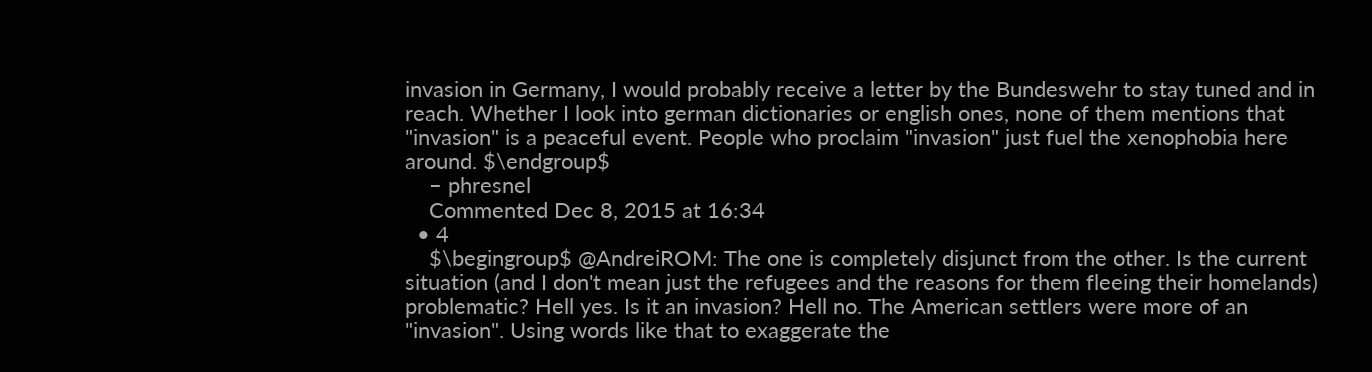invasion in Germany, I would probably receive a letter by the Bundeswehr to stay tuned and in reach. Whether I look into german dictionaries or english ones, none of them mentions that "invasion" is a peaceful event. People who proclaim "invasion" just fuel the xenophobia here around. $\endgroup$
    – phresnel
    Commented Dec 8, 2015 at 16:34
  • 4
    $\begingroup$ @AndreiROM: The one is completely disjunct from the other. Is the current situation (and I don't mean just the refugees and the reasons for them fleeing their homelands) problematic? Hell yes. Is it an invasion? Hell no. The American settlers were more of an "invasion". Using words like that to exaggerate the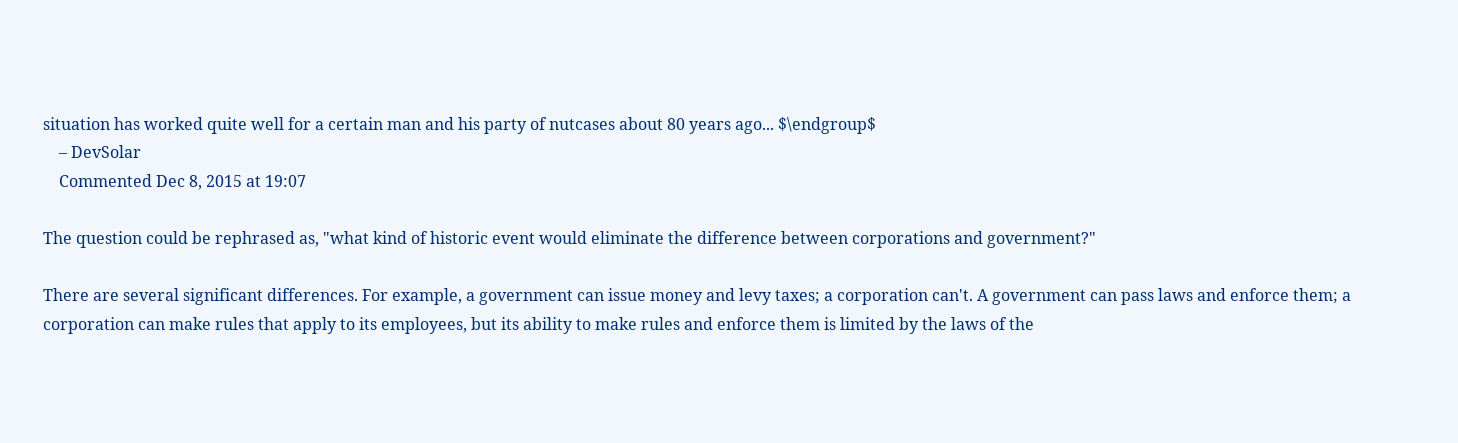situation has worked quite well for a certain man and his party of nutcases about 80 years ago... $\endgroup$
    – DevSolar
    Commented Dec 8, 2015 at 19:07

The question could be rephrased as, "what kind of historic event would eliminate the difference between corporations and government?"

There are several significant differences. For example, a government can issue money and levy taxes; a corporation can't. A government can pass laws and enforce them; a corporation can make rules that apply to its employees, but its ability to make rules and enforce them is limited by the laws of the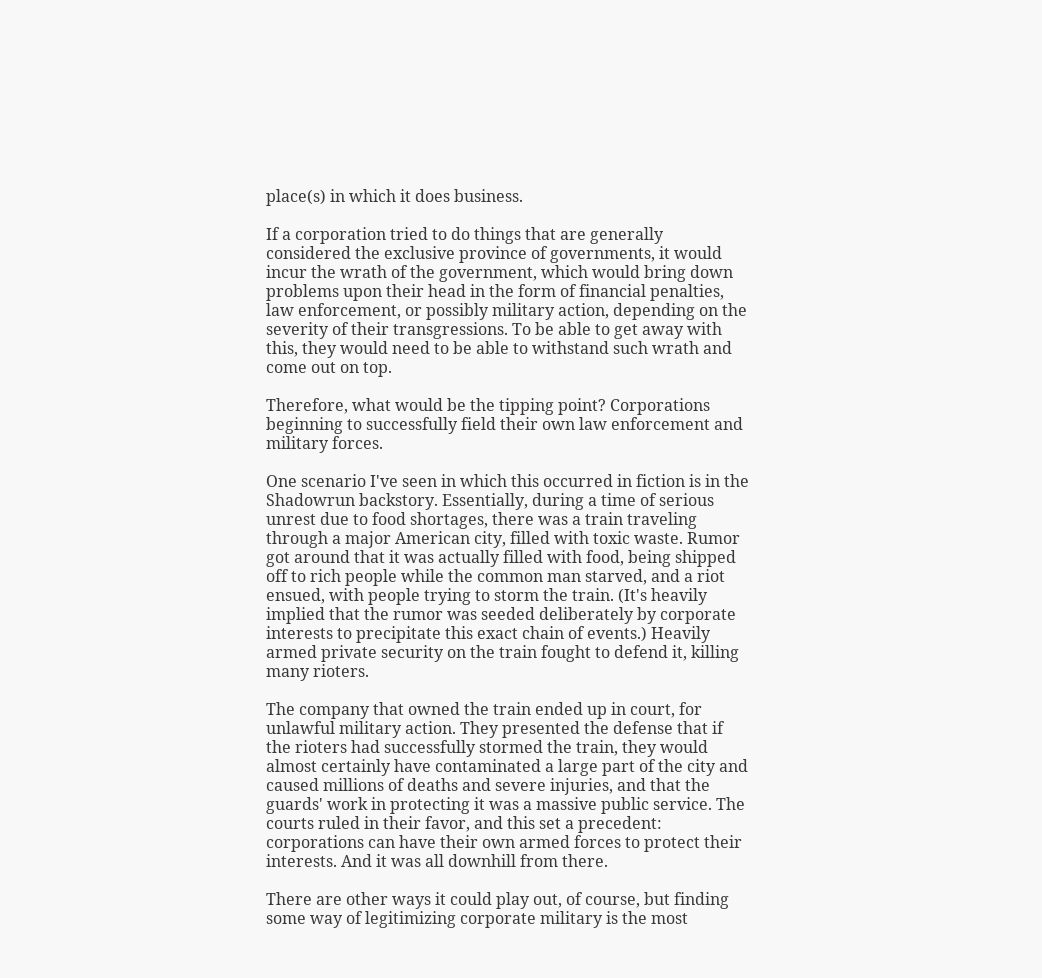place(s) in which it does business.

If a corporation tried to do things that are generally considered the exclusive province of governments, it would incur the wrath of the government, which would bring down problems upon their head in the form of financial penalties, law enforcement, or possibly military action, depending on the severity of their transgressions. To be able to get away with this, they would need to be able to withstand such wrath and come out on top.

Therefore, what would be the tipping point? Corporations beginning to successfully field their own law enforcement and military forces.

One scenario I've seen in which this occurred in fiction is in the Shadowrun backstory. Essentially, during a time of serious unrest due to food shortages, there was a train traveling through a major American city, filled with toxic waste. Rumor got around that it was actually filled with food, being shipped off to rich people while the common man starved, and a riot ensued, with people trying to storm the train. (It's heavily implied that the rumor was seeded deliberately by corporate interests to precipitate this exact chain of events.) Heavily armed private security on the train fought to defend it, killing many rioters.

The company that owned the train ended up in court, for unlawful military action. They presented the defense that if the rioters had successfully stormed the train, they would almost certainly have contaminated a large part of the city and caused millions of deaths and severe injuries, and that the guards' work in protecting it was a massive public service. The courts ruled in their favor, and this set a precedent: corporations can have their own armed forces to protect their interests. And it was all downhill from there.

There are other ways it could play out, of course, but finding some way of legitimizing corporate military is the most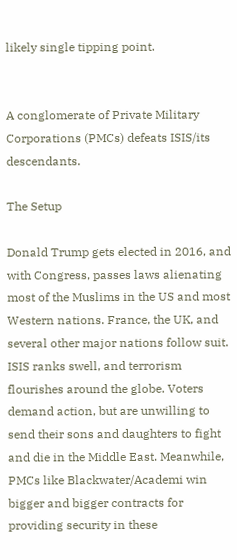likely single tipping point.


A conglomerate of Private Military Corporations (PMCs) defeats ISIS/its descendants.

The Setup

Donald Trump gets elected in 2016, and with Congress, passes laws alienating most of the Muslims in the US and most Western nations. France, the UK, and several other major nations follow suit. ISIS ranks swell, and terrorism flourishes around the globe. Voters demand action, but are unwilling to send their sons and daughters to fight and die in the Middle East. Meanwhile, PMCs like Blackwater/Academi win bigger and bigger contracts for providing security in these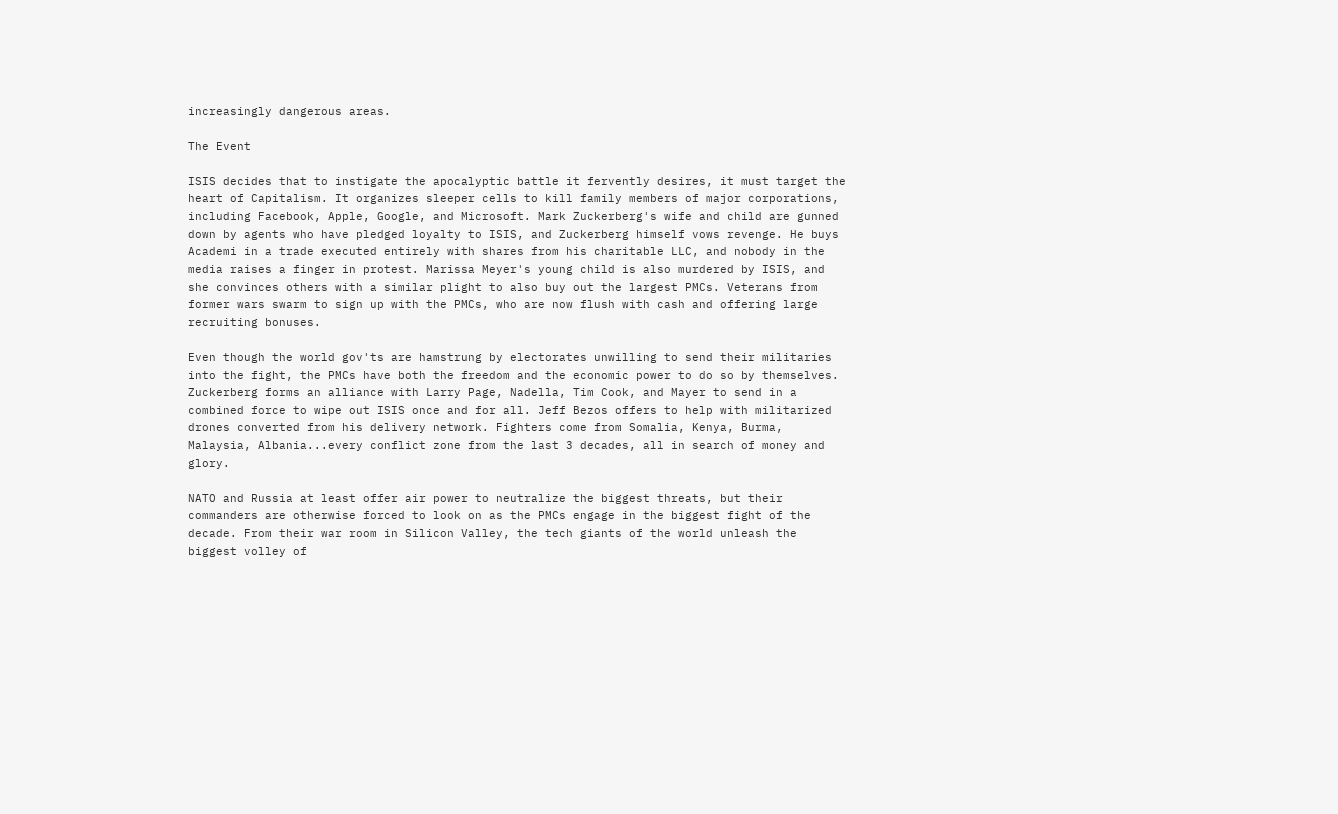increasingly dangerous areas.

The Event

ISIS decides that to instigate the apocalyptic battle it fervently desires, it must target the heart of Capitalism. It organizes sleeper cells to kill family members of major corporations, including Facebook, Apple, Google, and Microsoft. Mark Zuckerberg's wife and child are gunned down by agents who have pledged loyalty to ISIS, and Zuckerberg himself vows revenge. He buys Academi in a trade executed entirely with shares from his charitable LLC, and nobody in the media raises a finger in protest. Marissa Meyer's young child is also murdered by ISIS, and she convinces others with a similar plight to also buy out the largest PMCs. Veterans from former wars swarm to sign up with the PMCs, who are now flush with cash and offering large recruiting bonuses.

Even though the world gov'ts are hamstrung by electorates unwilling to send their militaries into the fight, the PMCs have both the freedom and the economic power to do so by themselves. Zuckerberg forms an alliance with Larry Page, Nadella, Tim Cook, and Mayer to send in a combined force to wipe out ISIS once and for all. Jeff Bezos offers to help with militarized drones converted from his delivery network. Fighters come from Somalia, Kenya, Burma, Malaysia, Albania...every conflict zone from the last 3 decades, all in search of money and glory.

NATO and Russia at least offer air power to neutralize the biggest threats, but their commanders are otherwise forced to look on as the PMCs engage in the biggest fight of the decade. From their war room in Silicon Valley, the tech giants of the world unleash the biggest volley of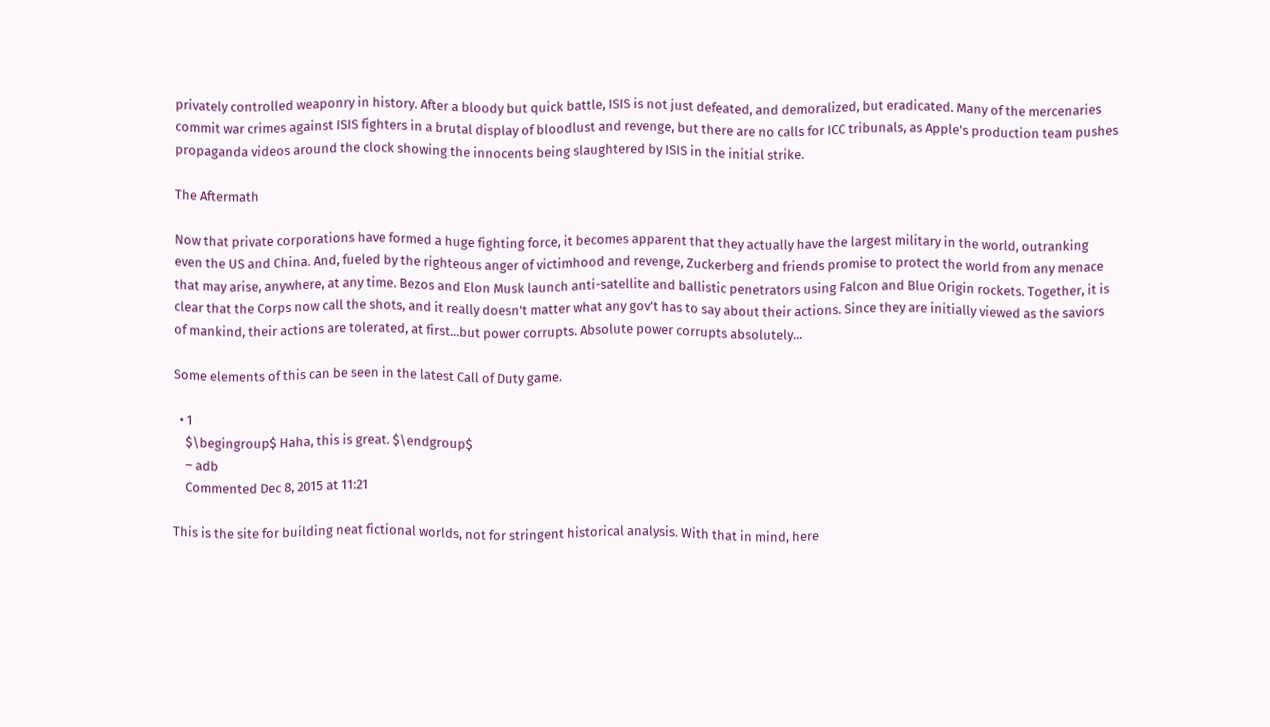privately controlled weaponry in history. After a bloody but quick battle, ISIS is not just defeated, and demoralized, but eradicated. Many of the mercenaries commit war crimes against ISIS fighters in a brutal display of bloodlust and revenge, but there are no calls for ICC tribunals, as Apple's production team pushes propaganda videos around the clock showing the innocents being slaughtered by ISIS in the initial strike.

The Aftermath

Now that private corporations have formed a huge fighting force, it becomes apparent that they actually have the largest military in the world, outranking even the US and China. And, fueled by the righteous anger of victimhood and revenge, Zuckerberg and friends promise to protect the world from any menace that may arise, anywhere, at any time. Bezos and Elon Musk launch anti-satellite and ballistic penetrators using Falcon and Blue Origin rockets. Together, it is clear that the Corps now call the shots, and it really doesn't matter what any gov't has to say about their actions. Since they are initially viewed as the saviors of mankind, their actions are tolerated, at first...but power corrupts. Absolute power corrupts absolutely...

Some elements of this can be seen in the latest Call of Duty game.

  • 1
    $\begingroup$ Haha, this is great. $\endgroup$
    – adb
    Commented Dec 8, 2015 at 11:21

This is the site for building neat fictional worlds, not for stringent historical analysis. With that in mind, here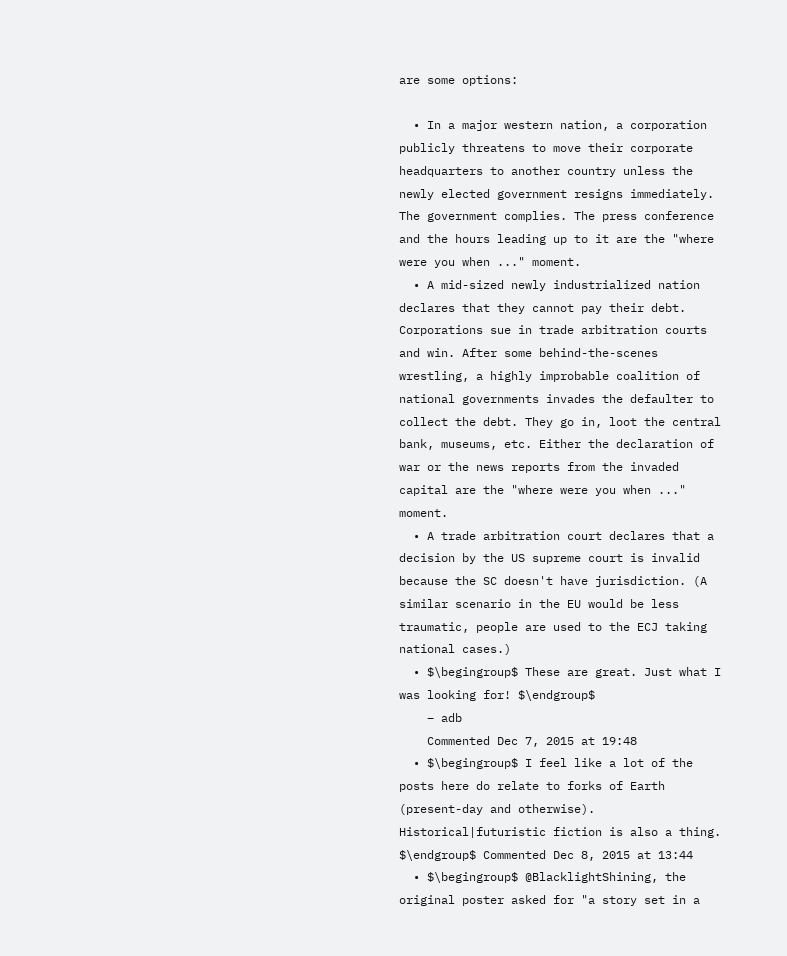are some options:

  • In a major western nation, a corporation publicly threatens to move their corporate headquarters to another country unless the newly elected government resigns immediately. The government complies. The press conference and the hours leading up to it are the "where were you when ..." moment.
  • A mid-sized newly industrialized nation declares that they cannot pay their debt. Corporations sue in trade arbitration courts and win. After some behind-the-scenes wrestling, a highly improbable coalition of national governments invades the defaulter to collect the debt. They go in, loot the central bank, museums, etc. Either the declaration of war or the news reports from the invaded capital are the "where were you when ..." moment.
  • A trade arbitration court declares that a decision by the US supreme court is invalid because the SC doesn't have jurisdiction. (A similar scenario in the EU would be less traumatic, people are used to the ECJ taking national cases.)
  • $\begingroup$ These are great. Just what I was looking for! $\endgroup$
    – adb
    Commented Dec 7, 2015 at 19:48
  • $\begingroup$ I feel like a lot of the posts here do relate to forks of Earth (present-day and otherwise). Historical|futuristic fiction is also a thing. $\endgroup$ Commented Dec 8, 2015 at 13:44
  • $\begingroup$ @BlacklightShining, the original poster asked for "a story set in a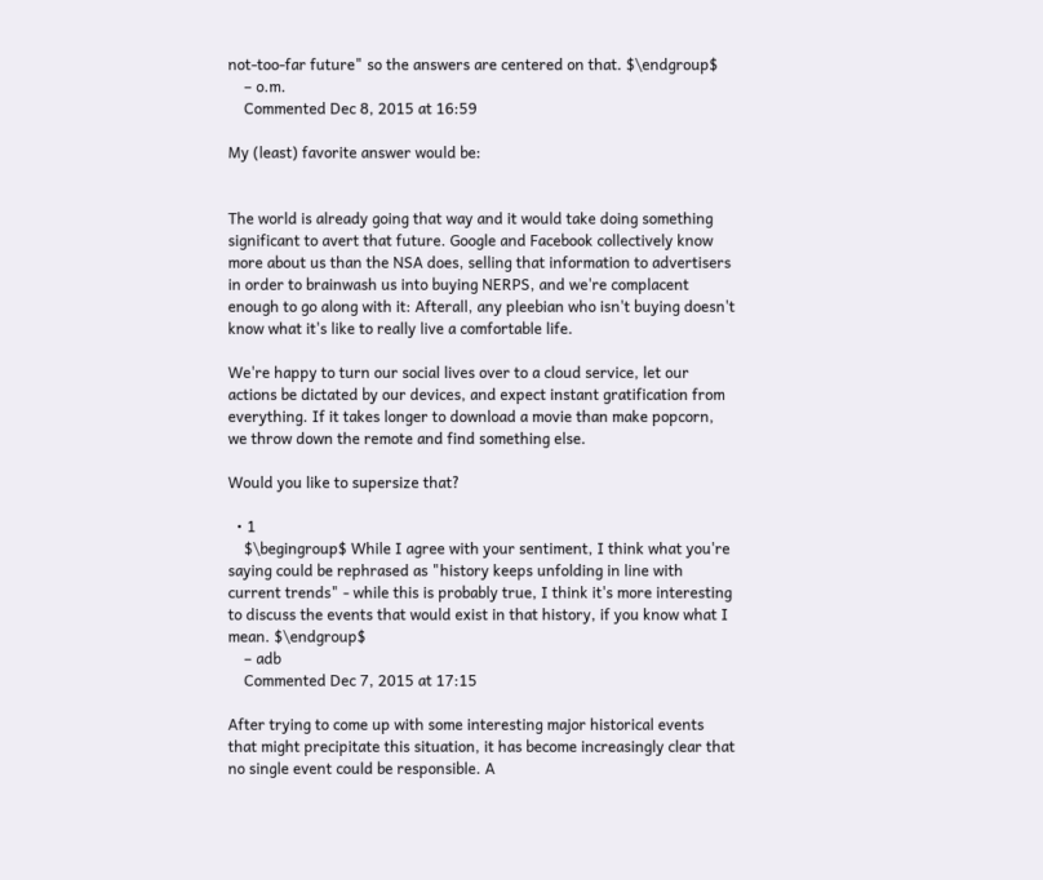not-too-far future" so the answers are centered on that. $\endgroup$
    – o.m.
    Commented Dec 8, 2015 at 16:59

My (least) favorite answer would be:


The world is already going that way and it would take doing something significant to avert that future. Google and Facebook collectively know more about us than the NSA does, selling that information to advertisers in order to brainwash us into buying NERPS, and we're complacent enough to go along with it: Afterall, any pleebian who isn't buying doesn't know what it's like to really live a comfortable life.

We're happy to turn our social lives over to a cloud service, let our actions be dictated by our devices, and expect instant gratification from everything. If it takes longer to download a movie than make popcorn, we throw down the remote and find something else.

Would you like to supersize that?

  • 1
    $\begingroup$ While I agree with your sentiment, I think what you're saying could be rephrased as "history keeps unfolding in line with current trends" - while this is probably true, I think it's more interesting to discuss the events that would exist in that history, if you know what I mean. $\endgroup$
    – adb
    Commented Dec 7, 2015 at 17:15

After trying to come up with some interesting major historical events that might precipitate this situation, it has become increasingly clear that no single event could be responsible. A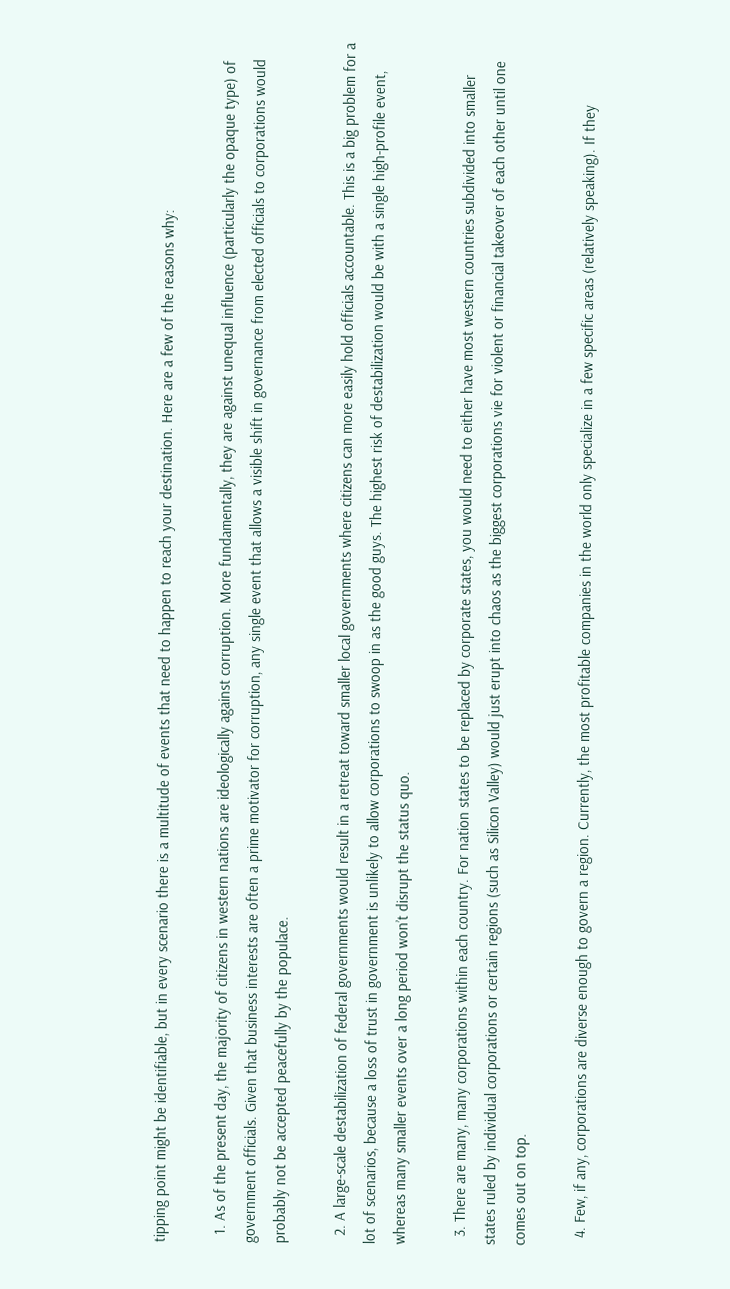tipping point might be identifiable, but in every scenario there is a multitude of events that need to happen to reach your destination. Here are a few of the reasons why:

  1. As of the present day, the majority of citizens in western nations are ideologically against corruption. More fundamentally, they are against unequal influence (particularly the opaque type) of government officials. Given that business interests are often a prime motivator for corruption, any single event that allows a visible shift in governance from elected officials to corporations would probably not be accepted peacefully by the populace.

  2. A large-scale destabilization of federal governments would result in a retreat toward smaller local governments where citizens can more easily hold officials accountable. This is a big problem for a lot of scenarios, because a loss of trust in government is unlikely to allow corporations to swoop in as the good guys. The highest risk of destabilization would be with a single high-profile event, whereas many smaller events over a long period won’t disrupt the status quo.

  3. There are many, many corporations within each country. For nation states to be replaced by corporate states, you would need to either have most western countries subdivided into smaller states ruled by individual corporations or certain regions (such as Silicon Valley) would just erupt into chaos as the biggest corporations vie for violent or financial takeover of each other until one comes out on top.

  4. Few, if any, corporations are diverse enough to govern a region. Currently, the most profitable companies in the world only specialize in a few specific areas (relatively speaking). If they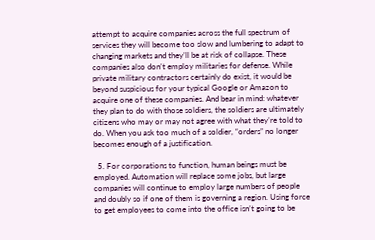attempt to acquire companies across the full spectrum of services they will become too slow and lumbering to adapt to changing markets and they’ll be at risk of collapse. These companies also don’t employ militaries for defense. While private military contractors certainly do exist, it would be beyond suspicious for your typical Google or Amazon to acquire one of these companies. And bear in mind: whatever they plan to do with those soldiers, the soldiers are ultimately citizens who may or may not agree with what they’re told to do. When you ask too much of a soldier, “orders” no longer becomes enough of a justification.

  5. For corporations to function, human beings must be employed. Automation will replace some jobs, but large companies will continue to employ large numbers of people and doubly so if one of them is governing a region. Using force to get employees to come into the office isn’t going to be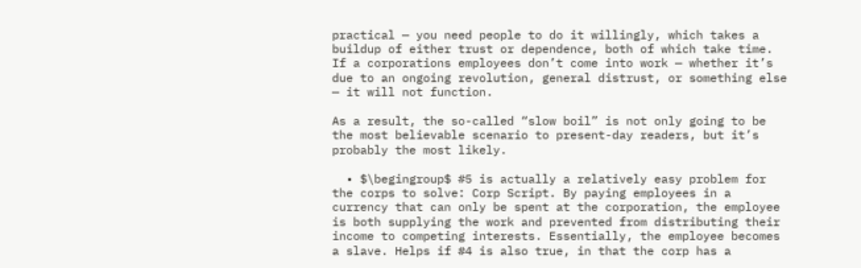practical — you need people to do it willingly, which takes a buildup of either trust or dependence, both of which take time. If a corporations employees don’t come into work — whether it’s due to an ongoing revolution, general distrust, or something else — it will not function.

As a result, the so-called “slow boil” is not only going to be the most believable scenario to present-day readers, but it’s probably the most likely.

  • $\begingroup$ #5 is actually a relatively easy problem for the corps to solve: Corp Script. By paying employees in a currency that can only be spent at the corporation, the employee is both supplying the work and prevented from distributing their income to competing interests. Essentially, the employee becomes a slave. Helps if #4 is also true, in that the corp has a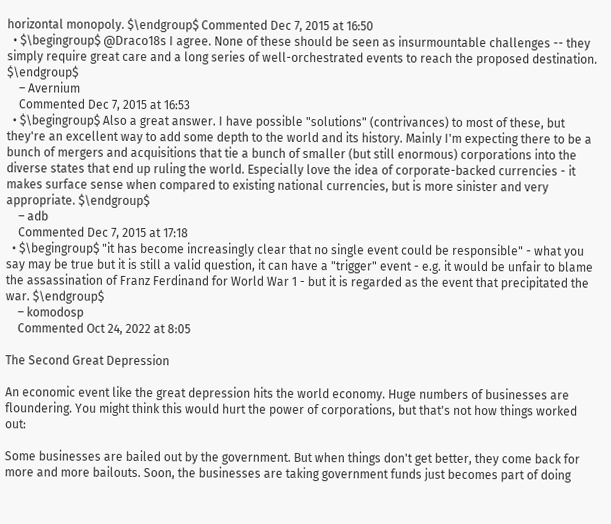horizontal monopoly. $\endgroup$ Commented Dec 7, 2015 at 16:50
  • $\begingroup$ @Draco18s I agree. None of these should be seen as insurmountable challenges -- they simply require great care and a long series of well-orchestrated events to reach the proposed destination. $\endgroup$
    – Avernium
    Commented Dec 7, 2015 at 16:53
  • $\begingroup$ Also a great answer. I have possible "solutions" (contrivances) to most of these, but they're an excellent way to add some depth to the world and its history. Mainly I'm expecting there to be a bunch of mergers and acquisitions that tie a bunch of smaller (but still enormous) corporations into the diverse states that end up ruling the world. Especially love the idea of corporate-backed currencies - it makes surface sense when compared to existing national currencies, but is more sinister and very appropriate. $\endgroup$
    – adb
    Commented Dec 7, 2015 at 17:18
  • $\begingroup$ "it has become increasingly clear that no single event could be responsible" - what you say may be true but it is still a valid question, it can have a "trigger" event - e.g. it would be unfair to blame the assassination of Franz Ferdinand for World War 1 - but it is regarded as the event that precipitated the war. $\endgroup$
    – komodosp
    Commented Oct 24, 2022 at 8:05

The Second Great Depression

An economic event like the great depression hits the world economy. Huge numbers of businesses are floundering. You might think this would hurt the power of corporations, but that's not how things worked out:

Some businesses are bailed out by the government. But when things don't get better, they come back for more and more bailouts. Soon, the businesses are taking government funds just becomes part of doing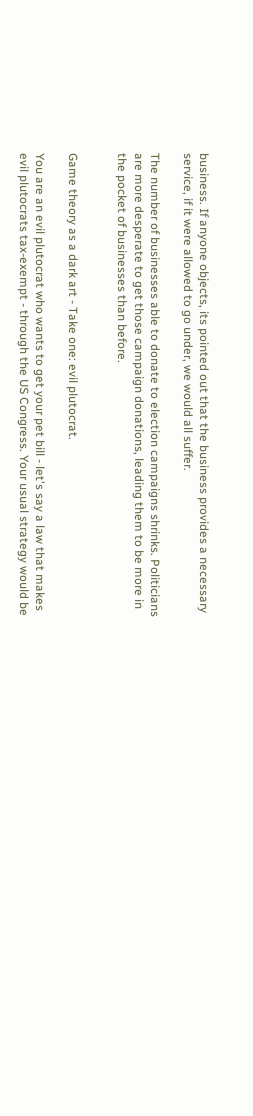business. If anyone objects, its pointed out that the business provides a necessary service, if it were allowed to go under, we would all suffer.

The number of businesses able to donate to election campaigns shrinks. Politicians are more desperate to get those campaign donations, leading them to be more in the pocket of businesses than before.


Game theory as a dark art - Take one: evil plutocrat.

You are an evil plutocrat who wants to get your pet bill - let's say a law that makes evil plutocrats tax-exempt - through the US Congress. Your usual strategy would be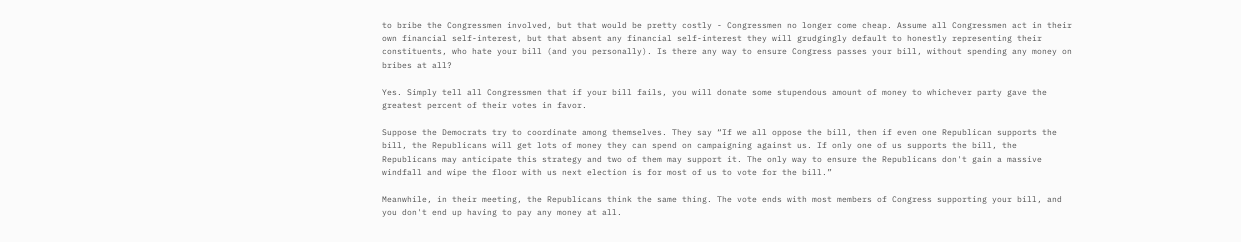to bribe the Congressmen involved, but that would be pretty costly - Congressmen no longer come cheap. Assume all Congressmen act in their own financial self-interest, but that absent any financial self-interest they will grudgingly default to honestly representing their constituents, who hate your bill (and you personally). Is there any way to ensure Congress passes your bill, without spending any money on bribes at all?

Yes. Simply tell all Congressmen that if your bill fails, you will donate some stupendous amount of money to whichever party gave the greatest percent of their votes in favor.

Suppose the Democrats try to coordinate among themselves. They say “If we all oppose the bill, then if even one Republican supports the bill, the Republicans will get lots of money they can spend on campaigning against us. If only one of us supports the bill, the Republicans may anticipate this strategy and two of them may support it. The only way to ensure the Republicans don't gain a massive windfall and wipe the floor with us next election is for most of us to vote for the bill.”

Meanwhile, in their meeting, the Republicans think the same thing. The vote ends with most members of Congress supporting your bill, and you don't end up having to pay any money at all.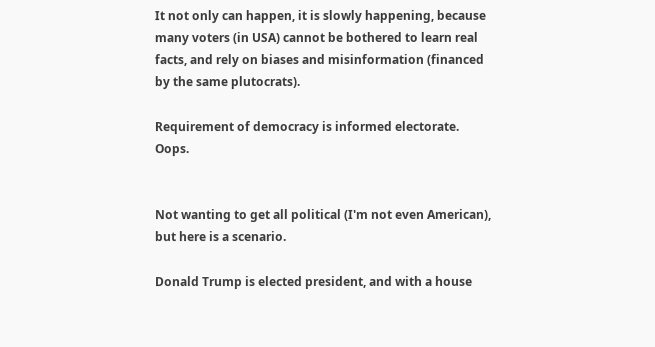It not only can happen, it is slowly happening, because many voters (in USA) cannot be bothered to learn real facts, and rely on biases and misinformation (financed by the same plutocrats).

Requirement of democracy is informed electorate. Oops.


Not wanting to get all political (I'm not even American), but here is a scenario.

Donald Trump is elected president, and with a house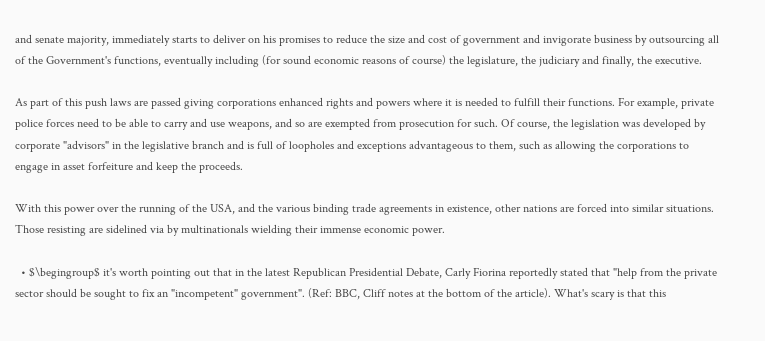and senate majority, immediately starts to deliver on his promises to reduce the size and cost of government and invigorate business by outsourcing all of the Government's functions, eventually including (for sound economic reasons of course) the legislature, the judiciary and finally, the executive.

As part of this push laws are passed giving corporations enhanced rights and powers where it is needed to fulfill their functions. For example, private police forces need to be able to carry and use weapons, and so are exempted from prosecution for such. Of course, the legislation was developed by corporate "advisors" in the legislative branch and is full of loopholes and exceptions advantageous to them, such as allowing the corporations to engage in asset forfeiture and keep the proceeds.

With this power over the running of the USA, and the various binding trade agreements in existence, other nations are forced into similar situations. Those resisting are sidelined via by multinationals wielding their immense economic power.

  • $\begingroup$ it's worth pointing out that in the latest Republican Presidential Debate, Carly Fiorina reportedly stated that "help from the private sector should be sought to fix an "incompetent" government". (Ref: BBC, Cliff notes at the bottom of the article). What's scary is that this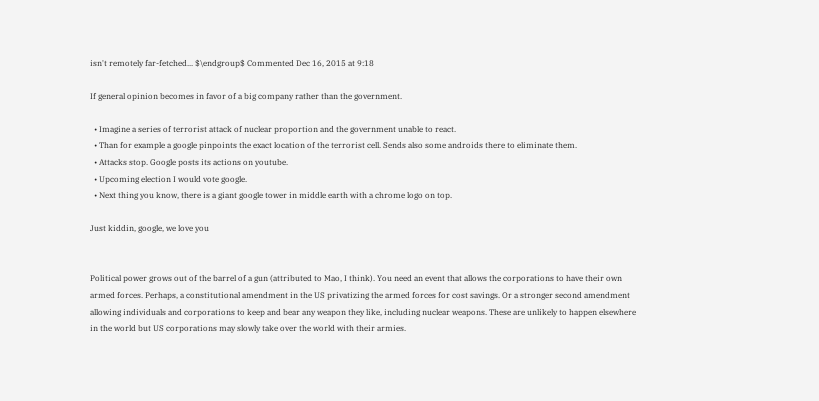isn't remotely far-fetched... $\endgroup$ Commented Dec 16, 2015 at 9:18

If general opinion becomes in favor of a big company rather than the government.

  • Imagine a series of terrorist attack of nuclear proportion and the government unable to react.
  • Than for example a google pinpoints the exact location of the terrorist cell. Sends also some androids there to eliminate them.
  • Attacks stop. Google posts its actions on youtube.
  • Upcoming election I would vote google.
  • Next thing you know, there is a giant google tower in middle earth with a chrome logo on top.

Just kiddin, google, we love you


Political power grows out of the barrel of a gun (attributed to Mao, I think). You need an event that allows the corporations to have their own armed forces. Perhaps, a constitutional amendment in the US privatizing the armed forces for cost savings. Or a stronger second amendment allowing individuals and corporations to keep and bear any weapon they like, including nuclear weapons. These are unlikely to happen elsewhere in the world but US corporations may slowly take over the world with their armies.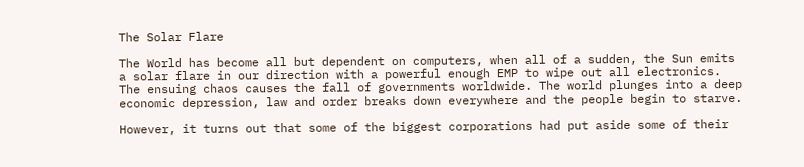The Solar Flare

The World has become all but dependent on computers, when all of a sudden, the Sun emits a solar flare in our direction with a powerful enough EMP to wipe out all electronics. The ensuing chaos causes the fall of governments worldwide. The world plunges into a deep economic depression, law and order breaks down everywhere and the people begin to starve.

However, it turns out that some of the biggest corporations had put aside some of their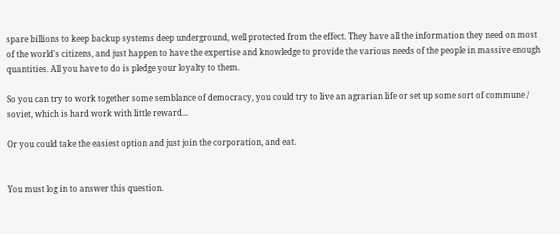spare billions to keep backup systems deep underground, well protected from the effect. They have all the information they need on most of the world's citizens, and just happen to have the expertise and knowledge to provide the various needs of the people in massive enough quantities. All you have to do is pledge your loyalty to them.

So you can try to work together some semblance of democracy, you could try to live an agrarian life or set up some sort of commune / soviet, which is hard work with little reward...

Or you could take the easiest option and just join the corporation, and eat.


You must log in to answer this question.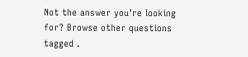Not the answer you're looking for? Browse other questions tagged .